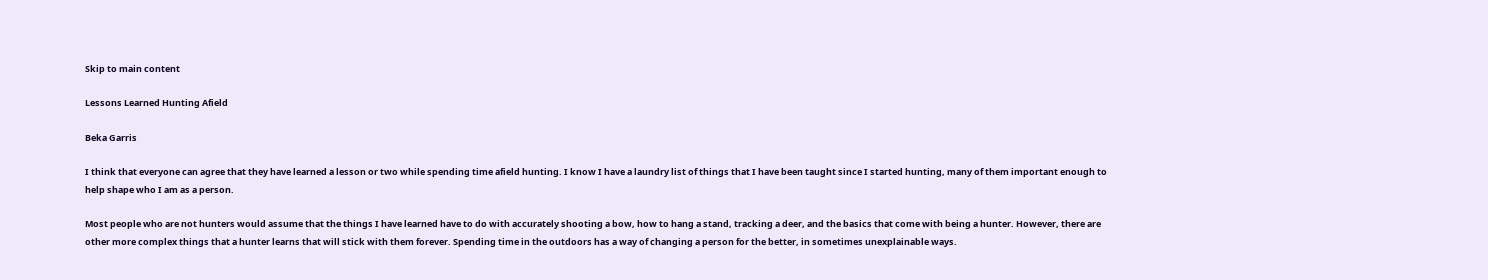Skip to main content

Lessons Learned Hunting Afield

Beka Garris

I think that everyone can agree that they have learned a lesson or two while spending time afield hunting. I know I have a laundry list of things that I have been taught since I started hunting, many of them important enough to help shape who I am as a person.

Most people who are not hunters would assume that the things I have learned have to do with accurately shooting a bow, how to hang a stand, tracking a deer, and the basics that come with being a hunter. However, there are other more complex things that a hunter learns that will stick with them forever. Spending time in the outdoors has a way of changing a person for the better, in sometimes unexplainable ways.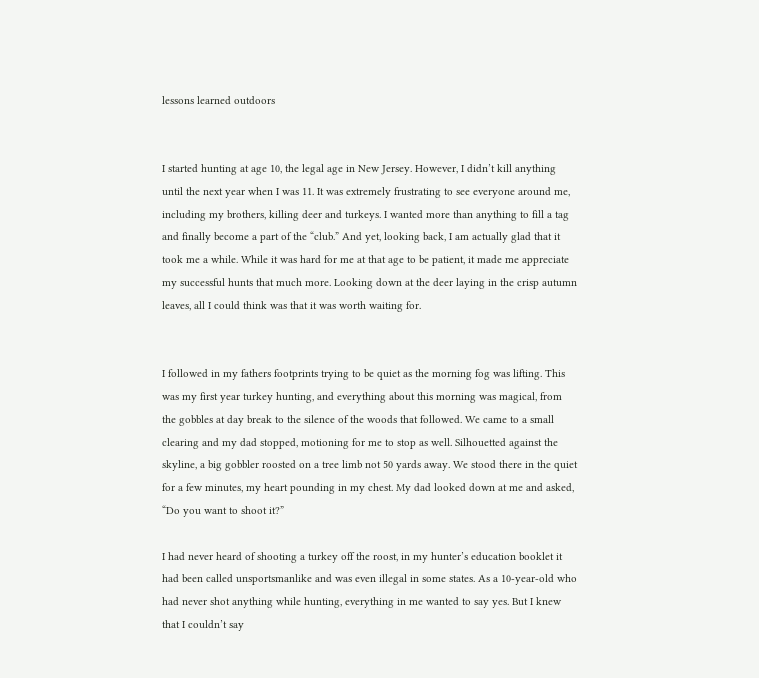lessons learned outdoors


I started hunting at age 10, the legal age in New Jersey. However, I didn’t kill anything until the next year when I was 11. It was extremely frustrating to see everyone around me, including my brothers, killing deer and turkeys. I wanted more than anything to fill a tag and finally become a part of the “club.” And yet, looking back, I am actually glad that it took me a while. While it was hard for me at that age to be patient, it made me appreciate my successful hunts that much more. Looking down at the deer laying in the crisp autumn leaves, all I could think was that it was worth waiting for.


I followed in my fathers footprints trying to be quiet as the morning fog was lifting. This was my first year turkey hunting, and everything about this morning was magical, from the gobbles at day break to the silence of the woods that followed. We came to a small clearing and my dad stopped, motioning for me to stop as well. Silhouetted against the skyline, a big gobbler roosted on a tree limb not 50 yards away. We stood there in the quiet for a few minutes, my heart pounding in my chest. My dad looked down at me and asked, “Do you want to shoot it?”

I had never heard of shooting a turkey off the roost, in my hunter’s education booklet it had been called unsportsmanlike and was even illegal in some states. As a 10-year-old who had never shot anything while hunting, everything in me wanted to say yes. But I knew that I couldn’t say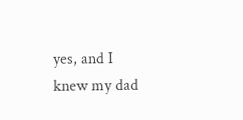yes, and I knew my dad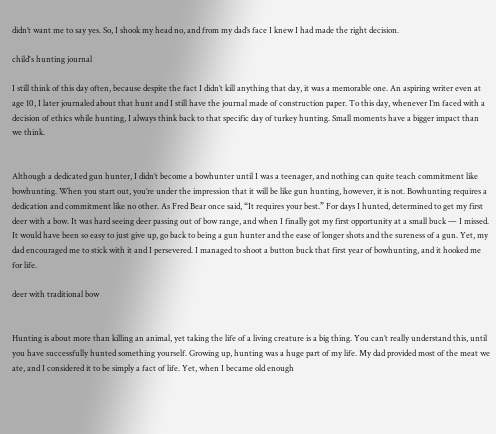didn’t want me to say yes. So, I shook my head no, and from my dad’s face I knew I had made the right decision.

child's hunting journal

I still think of this day often, because despite the fact I didn’t kill anything that day, it was a memorable one. An aspiring writer even at age 10, I later journaled about that hunt and I still have the journal made of construction paper. To this day, whenever I’m faced with a decision of ethics while hunting, I always think back to that specific day of turkey hunting. Small moments have a bigger impact than we think.


Although a dedicated gun hunter, I didn’t become a bowhunter until I was a teenager, and nothing can quite teach commitment like bowhunting. When you start out, you’re under the impression that it will be like gun hunting, however, it is not. Bowhunting requires a dedication and commitment like no other. As Fred Bear once said, “It requires your best.” For days I hunted, determined to get my first deer with a bow. It was hard seeing deer passing out of bow range, and when I finally got my first opportunity at a small buck — I missed. It would have been so easy to just give up, go back to being a gun hunter and the ease of longer shots and the sureness of a gun. Yet, my dad encouraged me to stick with it and I persevered. I managed to shoot a button buck that first year of bowhunting, and it hooked me for life.

deer with traditional bow


Hunting is about more than killing an animal, yet taking the life of a living creature is a big thing. You can’t really understand this, until you have successfully hunted something yourself. Growing up, hunting was a huge part of my life. My dad provided most of the meat we ate, and I considered it to be simply a fact of life. Yet, when I became old enough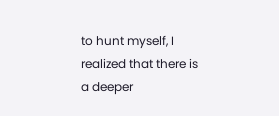to hunt myself, I realized that there is a deeper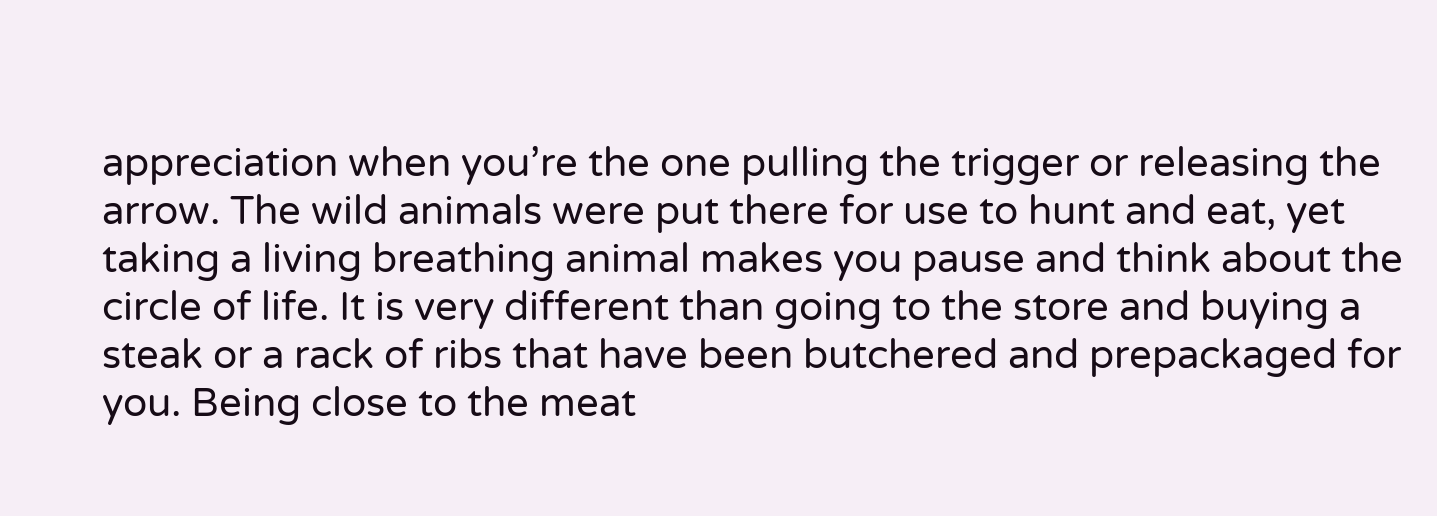appreciation when you’re the one pulling the trigger or releasing the arrow. The wild animals were put there for use to hunt and eat, yet taking a living breathing animal makes you pause and think about the circle of life. It is very different than going to the store and buying a steak or a rack of ribs that have been butchered and prepackaged for you. Being close to the meat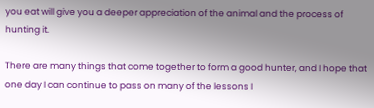you eat will give you a deeper appreciation of the animal and the process of hunting it.

There are many things that come together to form a good hunter, and I hope that one day I can continue to pass on many of the lessons I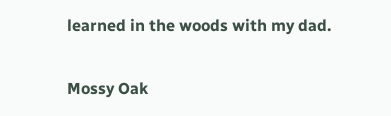learned in the woods with my dad.

Mossy Oak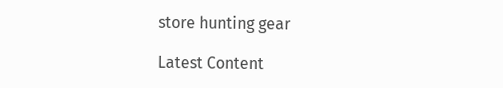store hunting gear

Latest Content